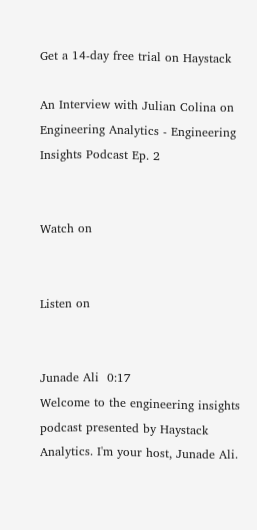Get a 14-day free trial on Haystack

An Interview with Julian Colina on Engineering Analytics - Engineering Insights Podcast Ep. 2


Watch on


Listen on


Junade Ali  0:17
Welcome to the engineering insights podcast presented by Haystack Analytics. I'm your host, Junade Ali.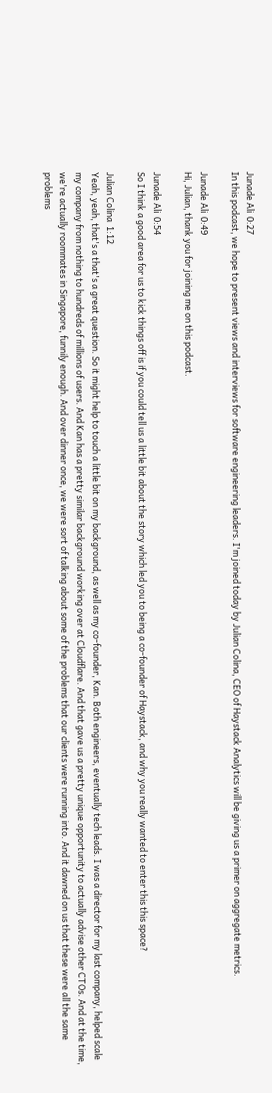Junade Ali  0:27
In this podcast, we hope to present views and interviews for software engineering leaders. I'm joined today by Julian Colina, CEO of Haystack Analytics will be giving us a primer on aggregate metrics.

Junade Ali  0:49
Hi, Julian, thank you for joining me on this podcast.

Junade Ali  0:54
So I think a good area for us to kick things off is if you could tell us a little bit about the story which led you to being a co-founder of Haystack, and why you really wanted to enter this this space?

Julian Colina  1:12
Yeah, yeah, that's a that's a great question. So it might help to touch a little bit on my background, as well as my co-founder, Kan. Both engineers, eventually tech leads. I was a director for my last company, helped scale my company from nothing to hundreds of millions of users. And Kan has a pretty similar background working over at Cloudflare. And that gave us a pretty unique opportunity to actually advise other CTOs. And at the time, we're actually roommates in Singapore, funnily enough. And over dinner once, we were sort of talking about some of the problems that our clients were running into. And it dawned on us that these were all the same problems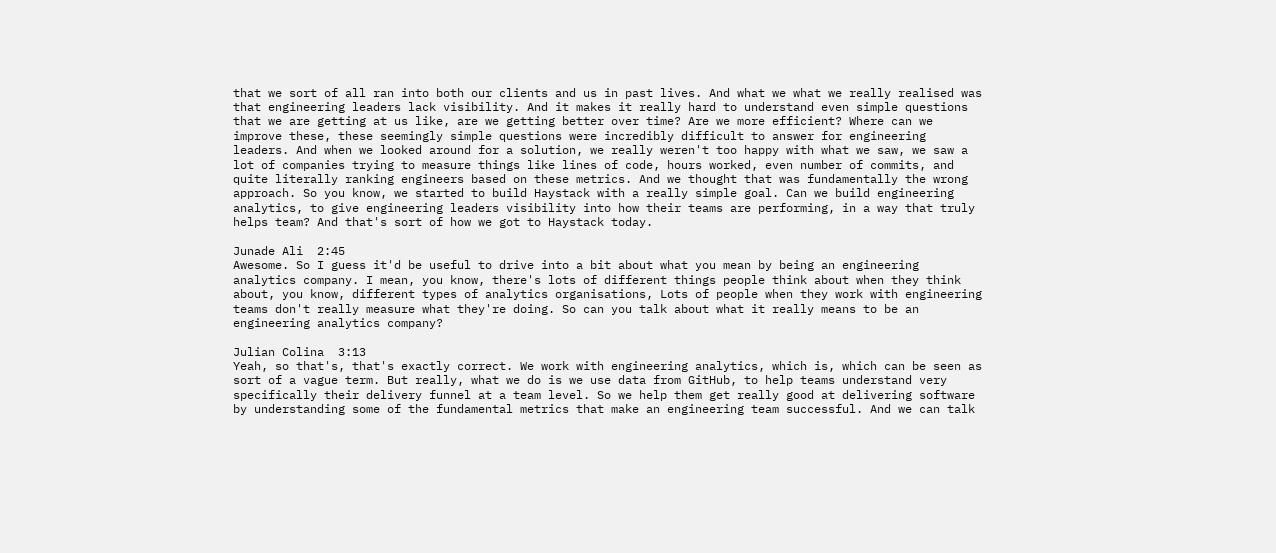that we sort of all ran into both our clients and us in past lives. And what we what we really realised was that engineering leaders lack visibility. And it makes it really hard to understand even simple questions that we are getting at us like, are we getting better over time? Are we more efficient? Where can we improve these, these seemingly simple questions were incredibly difficult to answer for engineering leaders. And when we looked around for a solution, we really weren't too happy with what we saw, we saw a lot of companies trying to measure things like lines of code, hours worked, even number of commits, and quite literally ranking engineers based on these metrics. And we thought that was fundamentally the wrong approach. So you know, we started to build Haystack with a really simple goal. Can we build engineering analytics, to give engineering leaders visibility into how their teams are performing, in a way that truly helps team? And that's sort of how we got to Haystack today.

Junade Ali  2:45
Awesome. So I guess it'd be useful to drive into a bit about what you mean by being an engineering analytics company. I mean, you know, there's lots of different things people think about when they think about, you know, different types of analytics organisations, Lots of people when they work with engineering teams don't really measure what they're doing. So can you talk about what it really means to be an engineering analytics company?

Julian Colina  3:13
Yeah, so that's, that's exactly correct. We work with engineering analytics, which is, which can be seen as sort of a vague term. But really, what we do is we use data from GitHub, to help teams understand very specifically their delivery funnel at a team level. So we help them get really good at delivering software by understanding some of the fundamental metrics that make an engineering team successful. And we can talk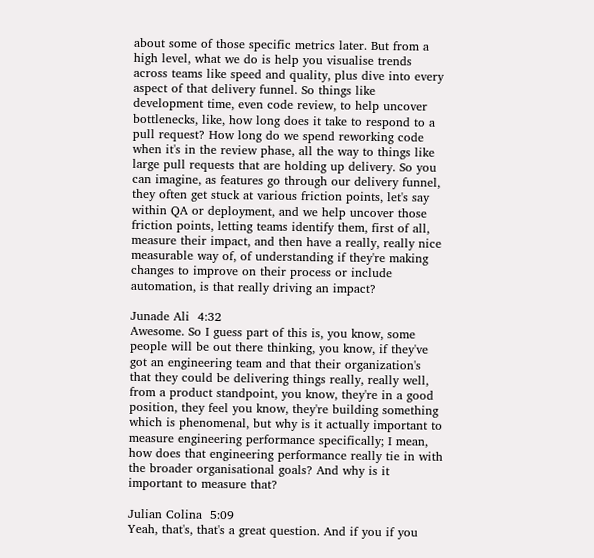about some of those specific metrics later. But from a high level, what we do is help you visualise trends across teams like speed and quality, plus dive into every aspect of that delivery funnel. So things like development time, even code review, to help uncover bottlenecks, like, how long does it take to respond to a pull request? How long do we spend reworking code when it's in the review phase, all the way to things like large pull requests that are holding up delivery. So you can imagine, as features go through our delivery funnel, they often get stuck at various friction points, let's say within QA or deployment, and we help uncover those friction points, letting teams identify them, first of all, measure their impact, and then have a really, really nice measurable way of, of understanding if they're making changes to improve on their process or include automation, is that really driving an impact?

Junade Ali  4:32
Awesome. So I guess part of this is, you know, some people will be out there thinking, you know, if they've got an engineering team and that their organization's that they could be delivering things really, really well, from a product standpoint, you know, they're in a good position, they feel you know, they're building something which is phenomenal, but why is it actually important to measure engineering performance specifically; I mean, how does that engineering performance really tie in with the broader organisational goals? And why is it important to measure that?

Julian Colina  5:09
Yeah, that's, that's a great question. And if you if you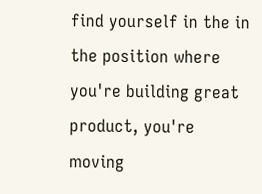find yourself in the in the position where you're building great product, you're moving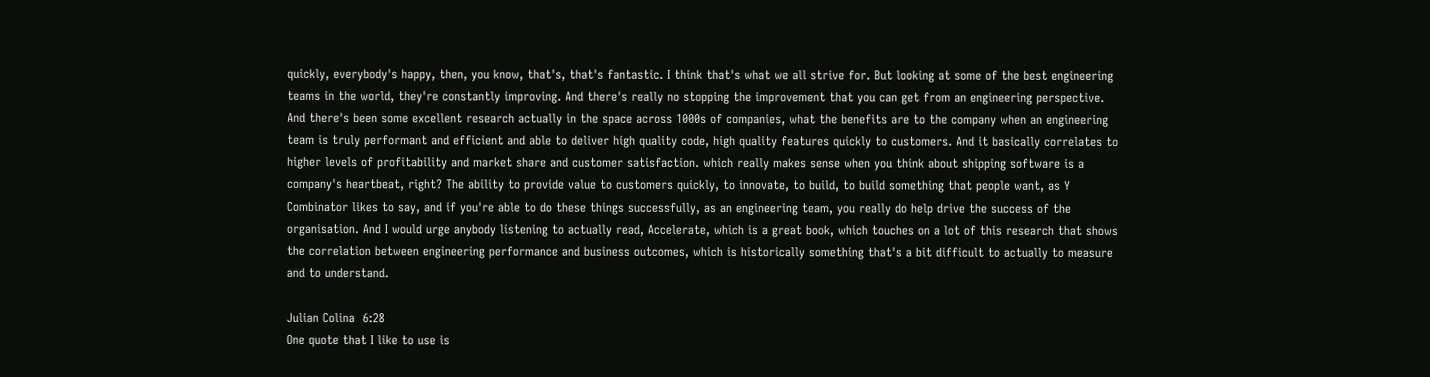quickly, everybody's happy, then, you know, that's, that's fantastic. I think that's what we all strive for. But looking at some of the best engineering teams in the world, they're constantly improving. And there's really no stopping the improvement that you can get from an engineering perspective. And there's been some excellent research actually in the space across 1000s of companies, what the benefits are to the company when an engineering team is truly performant and efficient and able to deliver high quality code, high quality features quickly to customers. And it basically correlates to higher levels of profitability and market share and customer satisfaction. which really makes sense when you think about shipping software is a company's heartbeat, right? The ability to provide value to customers quickly, to innovate, to build, to build something that people want, as Y Combinator likes to say, and if you're able to do these things successfully, as an engineering team, you really do help drive the success of the organisation. And I would urge anybody listening to actually read, Accelerate, which is a great book, which touches on a lot of this research that shows the correlation between engineering performance and business outcomes, which is historically something that's a bit difficult to actually to measure and to understand.

Julian Colina  6:28
One quote that I like to use is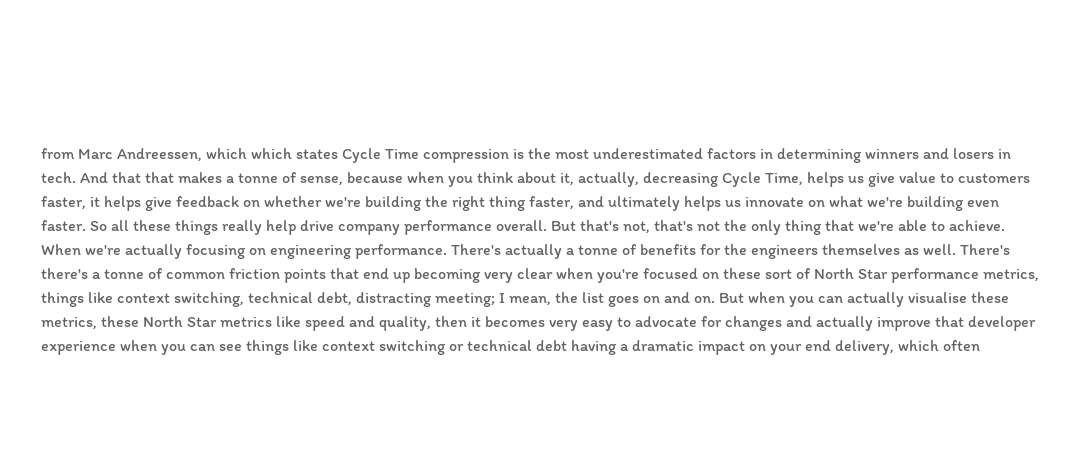from Marc Andreessen, which which states Cycle Time compression is the most underestimated factors in determining winners and losers in tech. And that that makes a tonne of sense, because when you think about it, actually, decreasing Cycle Time, helps us give value to customers faster, it helps give feedback on whether we're building the right thing faster, and ultimately helps us innovate on what we're building even faster. So all these things really help drive company performance overall. But that's not, that's not the only thing that we're able to achieve. When we're actually focusing on engineering performance. There's actually a tonne of benefits for the engineers themselves as well. There's there's a tonne of common friction points that end up becoming very clear when you're focused on these sort of North Star performance metrics, things like context switching, technical debt, distracting meeting; I mean, the list goes on and on. But when you can actually visualise these metrics, these North Star metrics like speed and quality, then it becomes very easy to advocate for changes and actually improve that developer experience when you can see things like context switching or technical debt having a dramatic impact on your end delivery, which often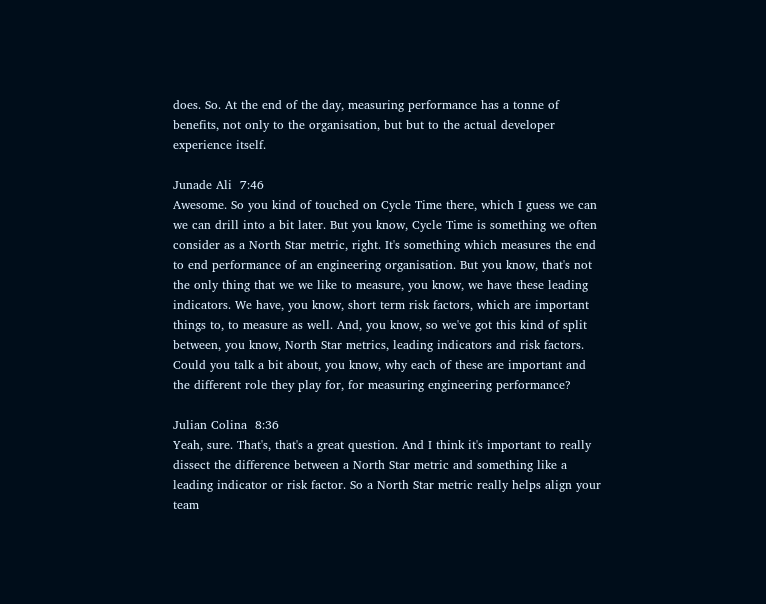does. So. At the end of the day, measuring performance has a tonne of benefits, not only to the organisation, but but to the actual developer experience itself.

Junade Ali  7:46
Awesome. So you kind of touched on Cycle Time there, which I guess we can we can drill into a bit later. But you know, Cycle Time is something we often consider as a North Star metric, right. It's something which measures the end to end performance of an engineering organisation. But you know, that's not the only thing that we we like to measure, you know, we have these leading indicators. We have, you know, short term risk factors, which are important things to, to measure as well. And, you know, so we've got this kind of split between, you know, North Star metrics, leading indicators and risk factors. Could you talk a bit about, you know, why each of these are important and the different role they play for, for measuring engineering performance?

Julian Colina  8:36
Yeah, sure. That's, that's a great question. And I think it's important to really dissect the difference between a North Star metric and something like a leading indicator or risk factor. So a North Star metric really helps align your team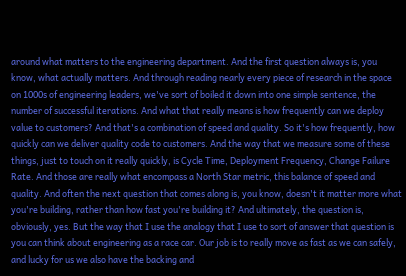around what matters to the engineering department. And the first question always is, you know, what actually matters. And through reading nearly every piece of research in the space on 1000s of engineering leaders, we've sort of boiled it down into one simple sentence, the number of successful iterations. And what that really means is how frequently can we deploy value to customers? And that's a combination of speed and quality. So it's how frequently, how quickly can we deliver quality code to customers. And the way that we measure some of these things, just to touch on it really quickly, is Cycle Time, Deployment Frequency, Change Failure Rate. And those are really what encompass a North Star metric, this balance of speed and quality. And often the next question that comes along is, you know, doesn't it matter more what you're building, rather than how fast you're building it? And ultimately, the question is, obviously, yes. But the way that I use the analogy that I use to sort of answer that question is you can think about engineering as a race car. Our job is to really move as fast as we can safely, and lucky for us we also have the backing and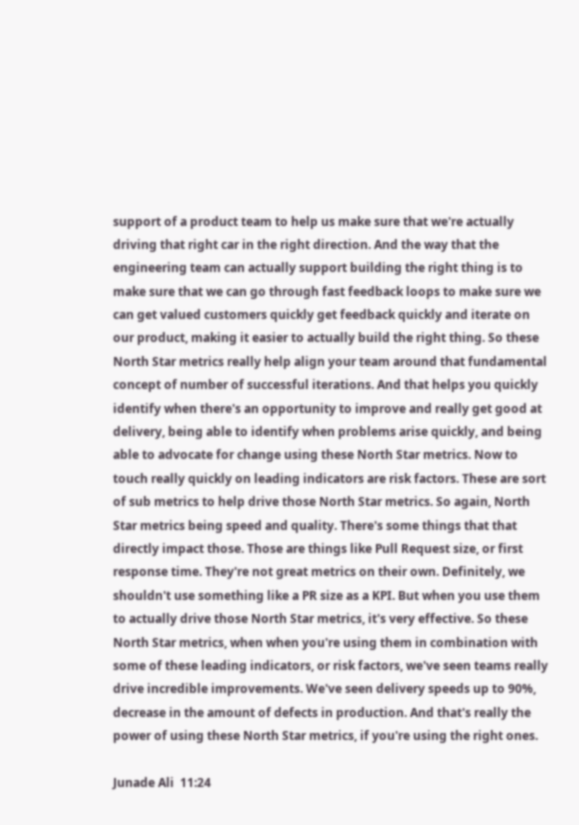support of a product team to help us make sure that we're actually driving that right car in the right direction. And the way that the engineering team can actually support building the right thing is to make sure that we can go through fast feedback loops to make sure we can get valued customers quickly get feedback quickly and iterate on our product, making it easier to actually build the right thing. So these North Star metrics really help align your team around that fundamental concept of number of successful iterations. And that helps you quickly identify when there's an opportunity to improve and really get good at delivery, being able to identify when problems arise quickly, and being able to advocate for change using these North Star metrics. Now to touch really quickly on leading indicators are risk factors. These are sort of sub metrics to help drive those North Star metrics. So again, North Star metrics being speed and quality. There's some things that that directly impact those. Those are things like Pull Request size, or first response time. They're not great metrics on their own. Definitely, we shouldn't use something like a PR size as a KPI. But when you use them to actually drive those North Star metrics, it's very effective. So these North Star metrics, when when you're using them in combination with some of these leading indicators, or risk factors, we've seen teams really drive incredible improvements. We've seen delivery speeds up to 90%, decrease in the amount of defects in production. And that's really the power of using these North Star metrics, if you're using the right ones.

Junade Ali  11:24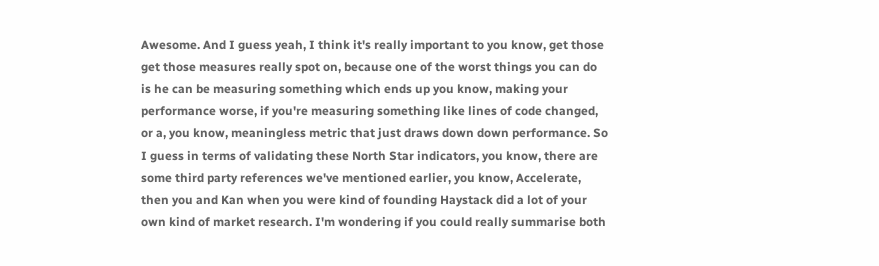Awesome. And I guess yeah, I think it's really important to you know, get those get those measures really spot on, because one of the worst things you can do is he can be measuring something which ends up you know, making your performance worse, if you're measuring something like lines of code changed, or a, you know, meaningless metric that just draws down down performance. So I guess in terms of validating these North Star indicators, you know, there are some third party references we've mentioned earlier, you know, Accelerate, then you and Kan when you were kind of founding Haystack did a lot of your own kind of market research. I'm wondering if you could really summarise both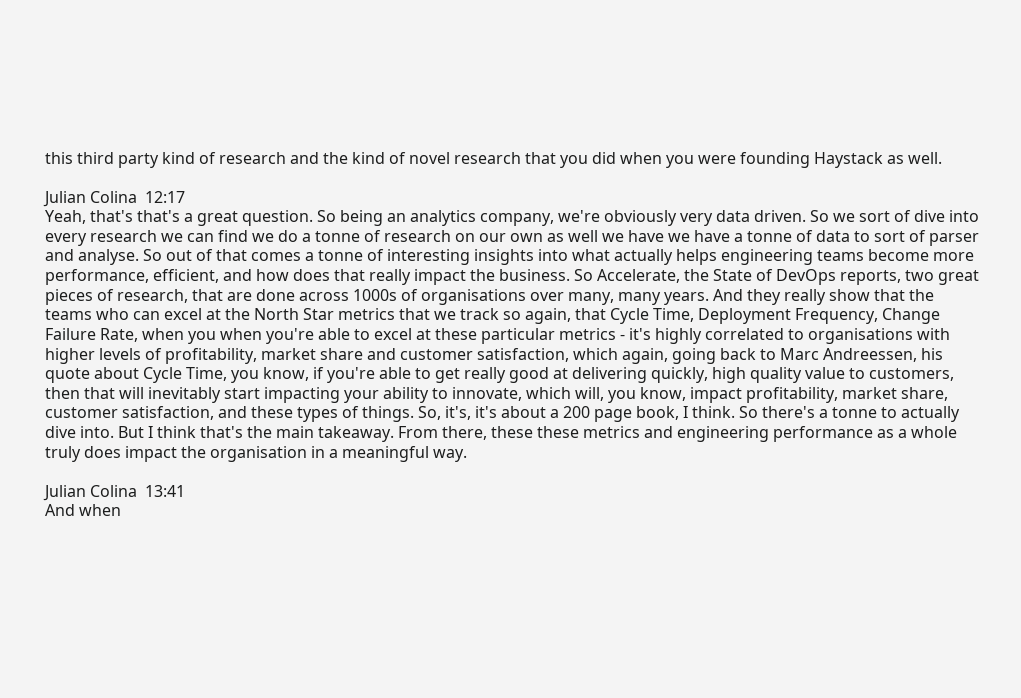this third party kind of research and the kind of novel research that you did when you were founding Haystack as well.

Julian Colina  12:17
Yeah, that's that's a great question. So being an analytics company, we're obviously very data driven. So we sort of dive into every research we can find we do a tonne of research on our own as well we have we have a tonne of data to sort of parser and analyse. So out of that comes a tonne of interesting insights into what actually helps engineering teams become more performance, efficient, and how does that really impact the business. So Accelerate, the State of DevOps reports, two great pieces of research, that are done across 1000s of organisations over many, many years. And they really show that the teams who can excel at the North Star metrics that we track so again, that Cycle Time, Deployment Frequency, Change Failure Rate, when you when you're able to excel at these particular metrics - it's highly correlated to organisations with higher levels of profitability, market share and customer satisfaction, which again, going back to Marc Andreessen, his quote about Cycle Time, you know, if you're able to get really good at delivering quickly, high quality value to customers, then that will inevitably start impacting your ability to innovate, which will, you know, impact profitability, market share, customer satisfaction, and these types of things. So, it's, it's about a 200 page book, I think. So there's a tonne to actually dive into. But I think that's the main takeaway. From there, these these metrics and engineering performance as a whole truly does impact the organisation in a meaningful way.

Julian Colina  13:41
And when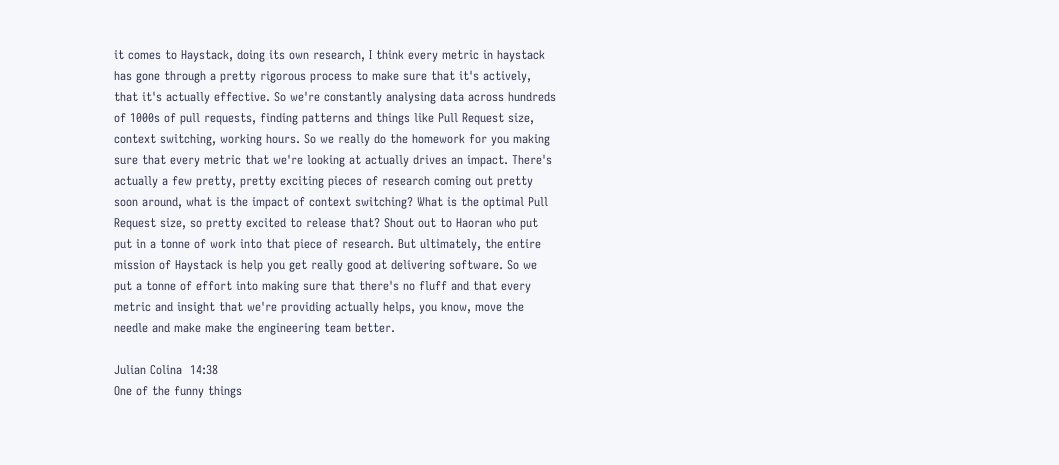it comes to Haystack, doing its own research, I think every metric in haystack has gone through a pretty rigorous process to make sure that it's actively, that it's actually effective. So we're constantly analysing data across hundreds of 1000s of pull requests, finding patterns and things like Pull Request size, context switching, working hours. So we really do the homework for you making sure that every metric that we're looking at actually drives an impact. There's actually a few pretty, pretty exciting pieces of research coming out pretty soon around, what is the impact of context switching? What is the optimal Pull Request size, so pretty excited to release that? Shout out to Haoran who put put in a tonne of work into that piece of research. But ultimately, the entire mission of Haystack is help you get really good at delivering software. So we put a tonne of effort into making sure that there's no fluff and that every metric and insight that we're providing actually helps, you know, move the needle and make make the engineering team better.

Julian Colina  14:38
One of the funny things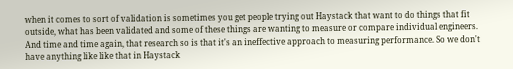when it comes to sort of validation is sometimes you get people trying out Haystack that want to do things that fit outside, what has been validated and some of these things are wanting to measure or compare individual engineers. And time and time again, that research so is that it's an ineffective approach to measuring performance. So we don't have anything like like that in Haystack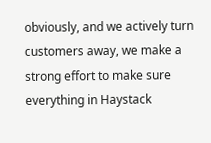obviously, and we actively turn customers away, we make a strong effort to make sure everything in Haystack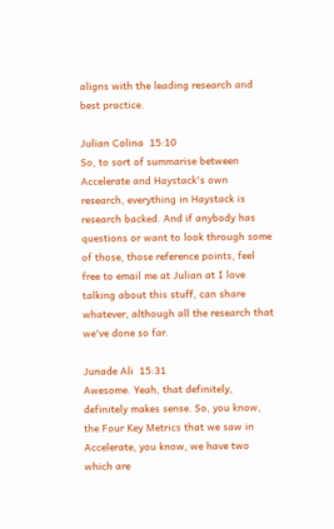aligns with the leading research and best practice.

Julian Colina  15:10
So, to sort of summarise between Accelerate and Haystack's own research, everything in Haystack is research backed. And if anybody has questions or want to look through some of those, those reference points, feel free to email me at Julian at I love talking about this stuff, can share whatever, although all the research that we've done so far.

Junade Ali  15:31
Awesome. Yeah, that definitely, definitely makes sense. So, you know, the Four Key Metrics that we saw in Accelerate, you know, we have two which are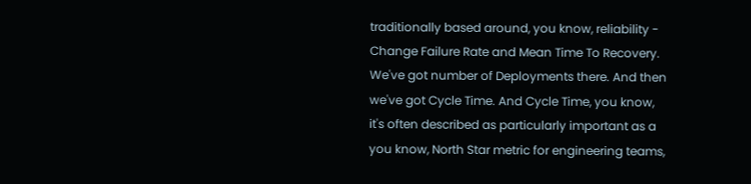traditionally based around, you know, reliability - Change Failure Rate and Mean Time To Recovery. We've got number of Deployments there. And then we've got Cycle Time. And Cycle Time, you know, it's often described as particularly important as a you know, North Star metric for engineering teams,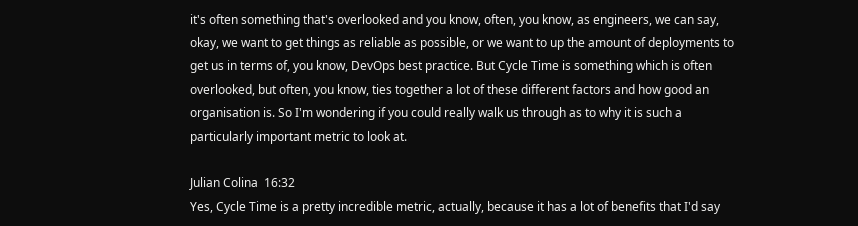it's often something that's overlooked and you know, often, you know, as engineers, we can say, okay, we want to get things as reliable as possible, or we want to up the amount of deployments to get us in terms of, you know, DevOps best practice. But Cycle Time is something which is often overlooked, but often, you know, ties together a lot of these different factors and how good an organisation is. So I'm wondering if you could really walk us through as to why it is such a particularly important metric to look at.

Julian Colina  16:32
Yes, Cycle Time is a pretty incredible metric, actually, because it has a lot of benefits that I'd say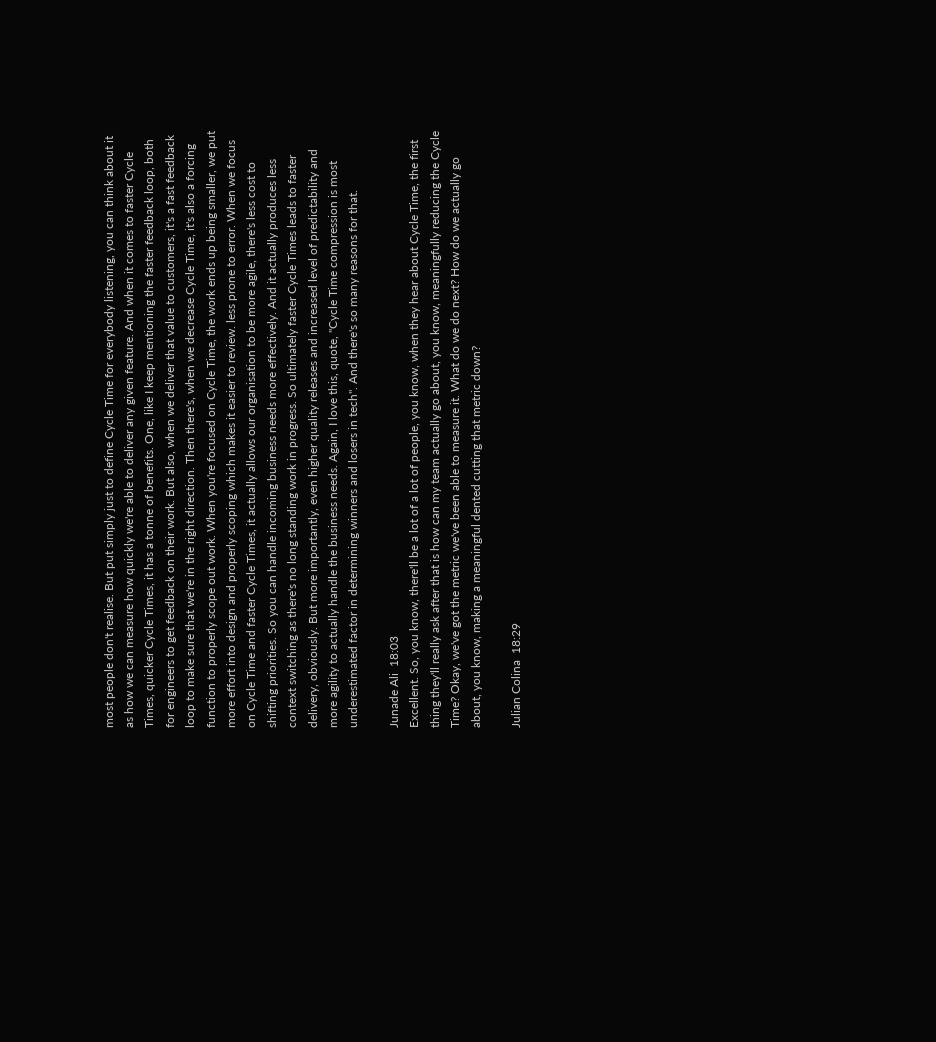most people don't realise. But put simply just to define Cycle Time for everybody listening, you can think about it as how we can measure how quickly we're able to deliver any given feature. And when it comes to faster Cycle Times, quicker Cycle Times, it has a tonne of benefits. One, like I keep mentioning the faster feedback loop, both for engineers to get feedback on their work. But also, when we deliver that value to customers, it's a fast feedback loop to make sure that we're in the right direction. Then there's, when we decrease Cycle Time, it's also a forcing function to properly scope out work. When you're focused on Cycle Time, the work ends up being smaller, we put more effort into design and properly scoping which makes it easier to review. less prone to error. When we focus on Cycle Time and faster Cycle Times, it actually allows our organisation to be more agile, there's less cost to shifting priorities. So you can handle incoming business needs more effectively. And it actually produces less context switching as there's no long standing work in progress. So ultimately faster Cycle Times leads to faster delivery, obviously. But more importantly, even higher quality releases and increased level of predictability and more agility to actually handle the business needs. Again, I love this, quote, "Cycle Time compression is most underestimated factor in determining winners and losers in tech". And there's so many reasons for that.

Junade Ali  18:03
Excellent. So, you know, there'll be a lot of a lot of people, you know, when they hear about Cycle Time, the first thing they'll really ask after that is how can my team actually go about, you know, meaningfully reducing the Cycle Time? Okay, we've got the metric we've been able to measure it. What do we do next? How do we actually go about, you know, making a meaningful dented cutting that metric down?

Julian Colina  18:29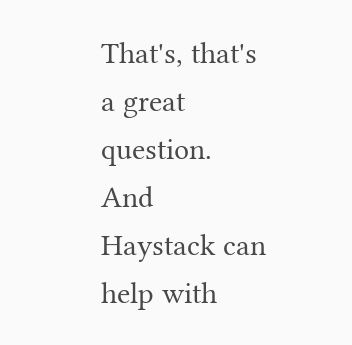That's, that's a great question. And Haystack can help with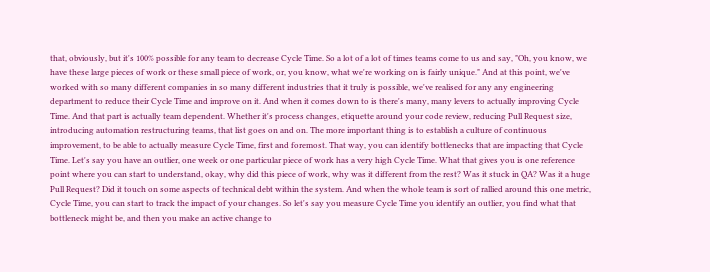that, obviously, but it's 100% possible for any team to decrease Cycle Time. So a lot of a lot of times teams come to us and say, "Oh, you know, we have these large pieces of work or these small piece of work, or, you know, what we're working on is fairly unique." And at this point, we've worked with so many different companies in so many different industries that it truly is possible, we've realised for any any engineering department to reduce their Cycle Time and improve on it. And when it comes down to is there's many, many levers to actually improving Cycle Time. And that part is actually team dependent. Whether it's process changes, etiquette around your code review, reducing Pull Request size, introducing automation restructuring teams, that list goes on and on. The more important thing is to establish a culture of continuous improvement, to be able to actually measure Cycle Time, first and foremost. That way, you can identify bottlenecks that are impacting that Cycle Time. Let's say you have an outlier, one week or one particular piece of work has a very high Cycle Time. What that gives you is one reference point where you can start to understand, okay, why did this piece of work, why was it different from the rest? Was it stuck in QA? Was it a huge Pull Request? Did it touch on some aspects of technical debt within the system. And when the whole team is sort of rallied around this one metric, Cycle Time, you can start to track the impact of your changes. So let's say you measure Cycle Time you identify an outlier, you find what that bottleneck might be, and then you make an active change to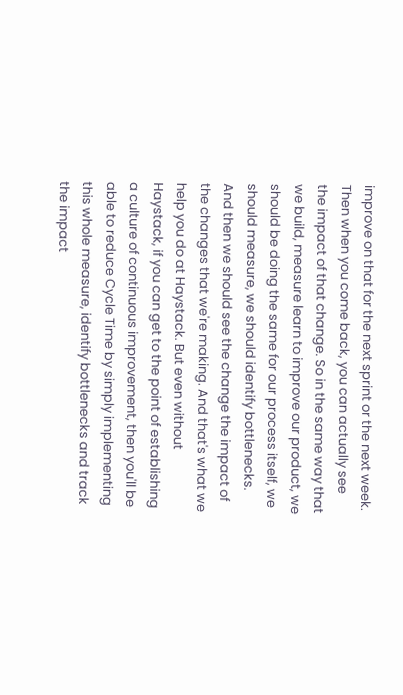improve on that for the next sprint or the next week. Then when you come back, you can actually see the impact of that change. So in the same way that we build, measure learn to improve our product, we should be doing the same for our process itself, we should measure, we should identify bottlenecks. And then we should see the change the impact of the changes that we're making. And that's what we help you do at Haystack. But even without Haystack, if you can get to the point of establishing a culture of continuous improvement, then you'll be able to reduce Cycle Time by simply implementing this whole measure, identify bottlenecks and track the impact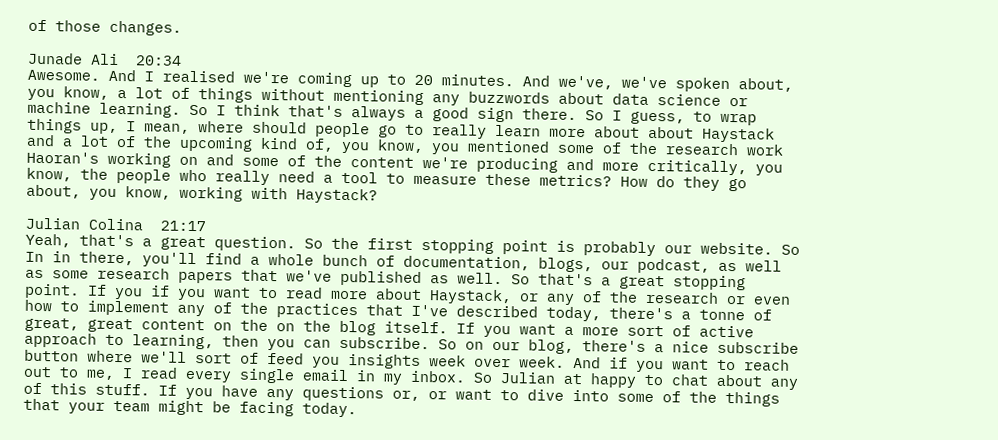of those changes.

Junade Ali  20:34
Awesome. And I realised we're coming up to 20 minutes. And we've, we've spoken about, you know, a lot of things without mentioning any buzzwords about data science or machine learning. So I think that's always a good sign there. So I guess, to wrap things up, I mean, where should people go to really learn more about about Haystack and a lot of the upcoming kind of, you know, you mentioned some of the research work Haoran's working on and some of the content we're producing and more critically, you know, the people who really need a tool to measure these metrics? How do they go about, you know, working with Haystack?

Julian Colina  21:17
Yeah, that's a great question. So the first stopping point is probably our website. So In in there, you'll find a whole bunch of documentation, blogs, our podcast, as well as some research papers that we've published as well. So that's a great stopping point. If you if you want to read more about Haystack, or any of the research or even how to implement any of the practices that I've described today, there's a tonne of great, great content on the on the blog itself. If you want a more sort of active approach to learning, then you can subscribe. So on our blog, there's a nice subscribe button where we'll sort of feed you insights week over week. And if you want to reach out to me, I read every single email in my inbox. So Julian at happy to chat about any of this stuff. If you have any questions or, or want to dive into some of the things that your team might be facing today.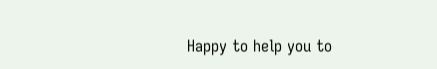Happy to help you to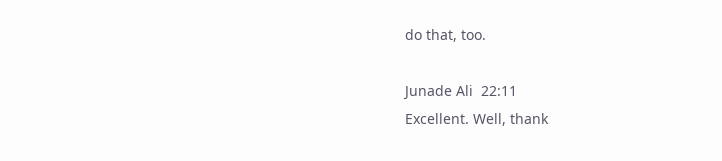do that, too.

Junade Ali  22:11
Excellent. Well, thank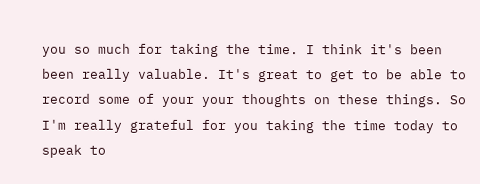you so much for taking the time. I think it's been been really valuable. It's great to get to be able to record some of your your thoughts on these things. So I'm really grateful for you taking the time today to speak to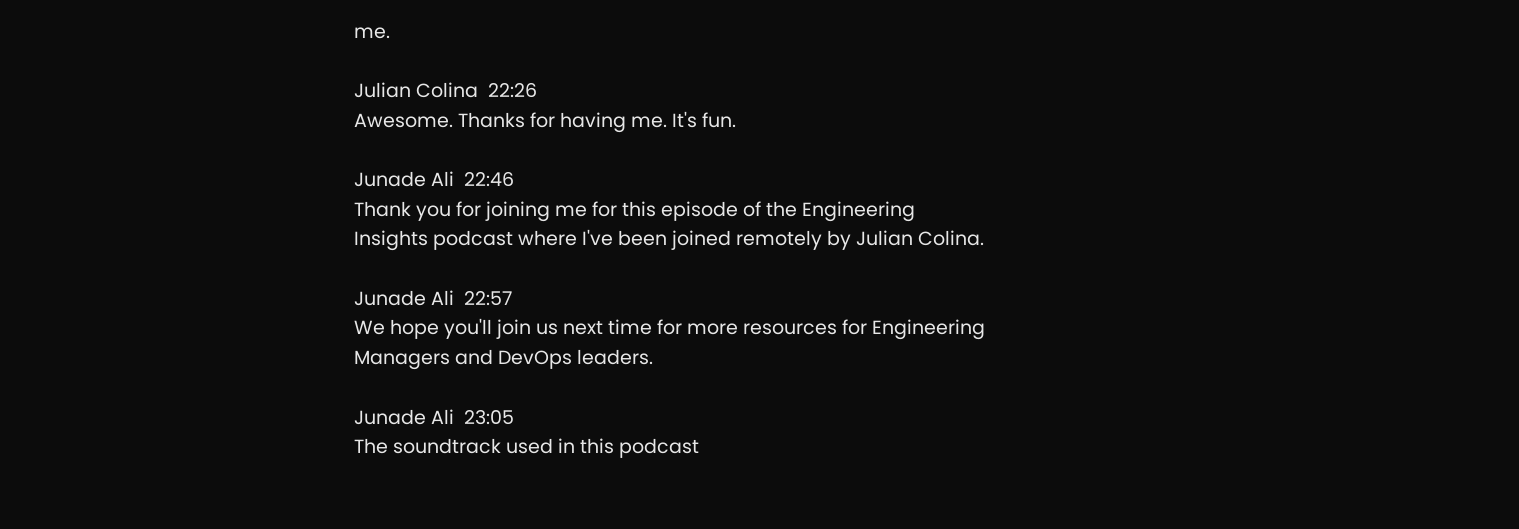me.

Julian Colina  22:26
Awesome. Thanks for having me. It's fun.

Junade Ali  22:46
Thank you for joining me for this episode of the Engineering Insights podcast where I've been joined remotely by Julian Colina.

Junade Ali  22:57
We hope you'll join us next time for more resources for Engineering Managers and DevOps leaders.

Junade Ali  23:05
The soundtrack used in this podcast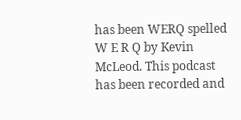has been WERQ spelled W E R Q by Kevin McLeod. This podcast has been recorded and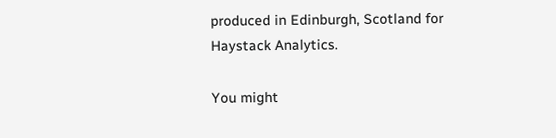produced in Edinburgh, Scotland for Haystack Analytics.

You might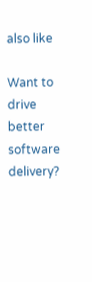also like

Want to drive better software delivery?